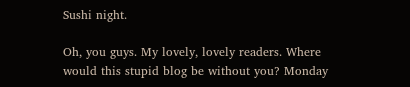Sushi night.

Oh, you guys. My lovely, lovely readers. Where would this stupid blog be without you? Monday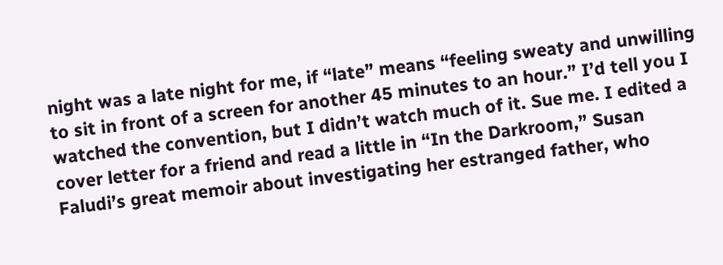night was a late night for me, if “late” means “feeling sweaty and unwilling to sit in front of a screen for another 45 minutes to an hour.” I’d tell you I watched the convention, but I didn’t watch much of it. Sue me. I edited a cover letter for a friend and read a little in “In the Darkroom,” Susan Faludi’s great memoir about investigating her estranged father, who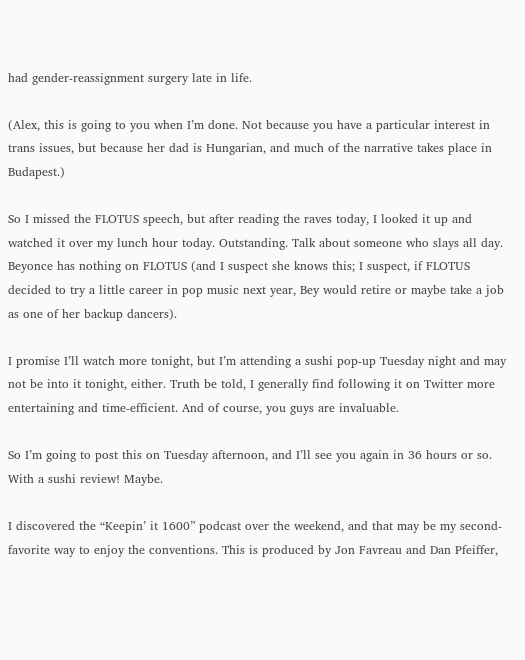had gender-reassignment surgery late in life.

(Alex, this is going to you when I’m done. Not because you have a particular interest in trans issues, but because her dad is Hungarian, and much of the narrative takes place in Budapest.)

So I missed the FLOTUS speech, but after reading the raves today, I looked it up and watched it over my lunch hour today. Outstanding. Talk about someone who slays all day. Beyonce has nothing on FLOTUS (and I suspect she knows this; I suspect, if FLOTUS decided to try a little career in pop music next year, Bey would retire or maybe take a job as one of her backup dancers).

I promise I’ll watch more tonight, but I’m attending a sushi pop-up Tuesday night and may not be into it tonight, either. Truth be told, I generally find following it on Twitter more entertaining and time-efficient. And of course, you guys are invaluable.

So I’m going to post this on Tuesday afternoon, and I’ll see you again in 36 hours or so. With a sushi review! Maybe.

I discovered the “Keepin’ it 1600” podcast over the weekend, and that may be my second-favorite way to enjoy the conventions. This is produced by Jon Favreau and Dan Pfeiffer,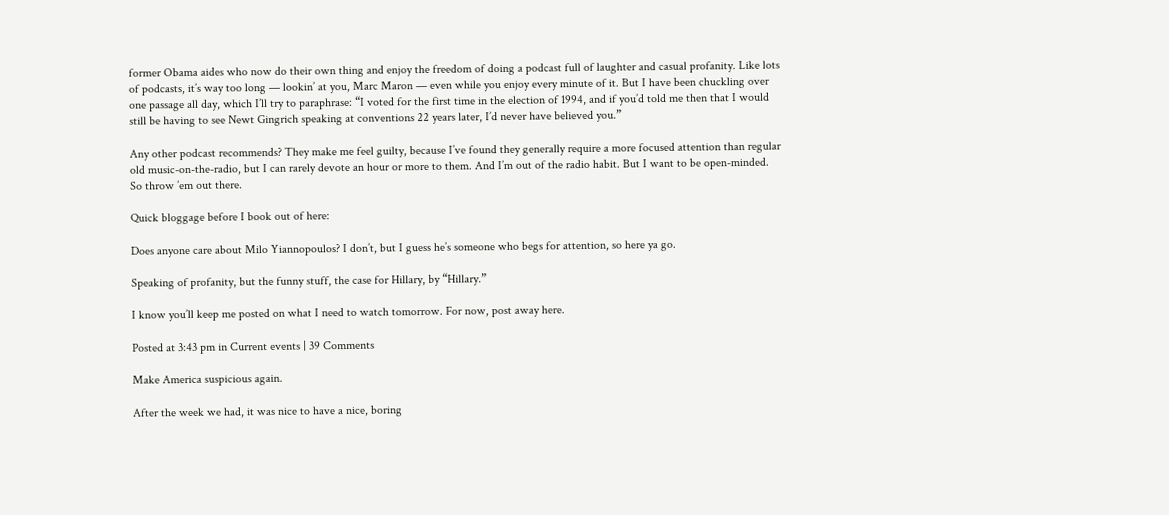former Obama aides who now do their own thing and enjoy the freedom of doing a podcast full of laughter and casual profanity. Like lots of podcasts, it’s way too long — lookin’ at you, Marc Maron — even while you enjoy every minute of it. But I have been chuckling over one passage all day, which I’ll try to paraphrase: “I voted for the first time in the election of 1994, and if you’d told me then that I would still be having to see Newt Gingrich speaking at conventions 22 years later, I’d never have believed you.”

Any other podcast recommends? They make me feel guilty, because I’ve found they generally require a more focused attention than regular old music-on-the-radio, but I can rarely devote an hour or more to them. And I’m out of the radio habit. But I want to be open-minded. So throw ’em out there.

Quick bloggage before I book out of here:

Does anyone care about Milo Yiannopoulos? I don’t, but I guess he’s someone who begs for attention, so here ya go.

Speaking of profanity, but the funny stuff, the case for Hillary, by “Hillary.”

I know you’ll keep me posted on what I need to watch tomorrow. For now, post away here.

Posted at 3:43 pm in Current events | 39 Comments

Make America suspicious again.

After the week we had, it was nice to have a nice, boring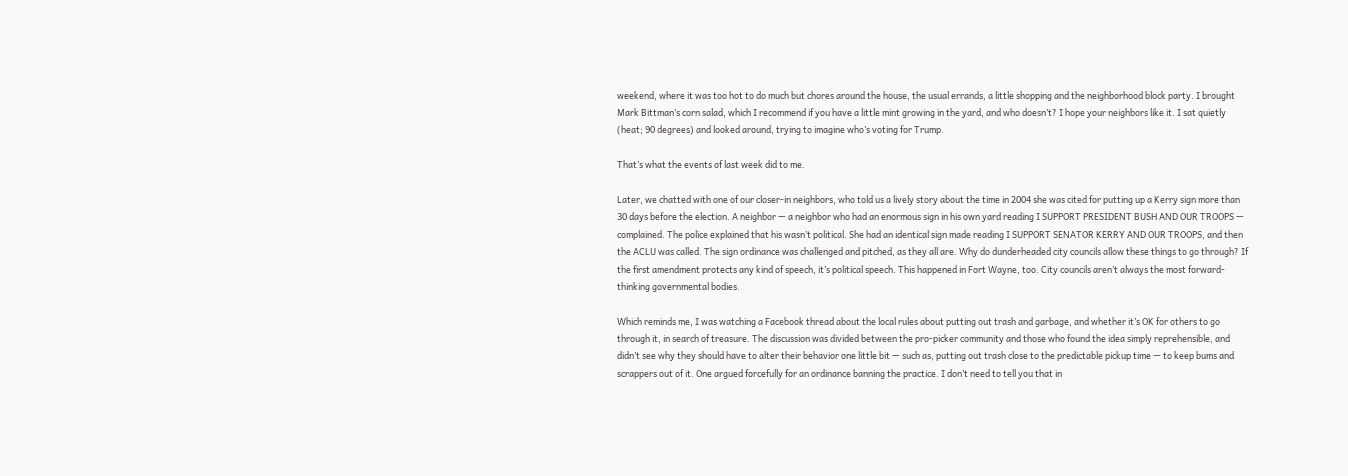weekend, where it was too hot to do much but chores around the house, the usual errands, a little shopping and the neighborhood block party. I brought Mark Bittman’s corn salad, which I recommend if you have a little mint growing in the yard, and who doesn’t? I hope your neighbors like it. I sat quietly (heat; 90 degrees) and looked around, trying to imagine who’s voting for Trump.

That’s what the events of last week did to me.

Later, we chatted with one of our closer-in neighbors, who told us a lively story about the time in 2004 she was cited for putting up a Kerry sign more than 30 days before the election. A neighbor — a neighbor who had an enormous sign in his own yard reading I SUPPORT PRESIDENT BUSH AND OUR TROOPS — complained. The police explained that his wasn’t political. She had an identical sign made reading I SUPPORT SENATOR KERRY AND OUR TROOPS, and then the ACLU was called. The sign ordinance was challenged and pitched, as they all are. Why do dunderheaded city councils allow these things to go through? If the first amendment protects any kind of speech, it’s political speech. This happened in Fort Wayne, too. City councils aren’t always the most forward-thinking governmental bodies.

Which reminds me, I was watching a Facebook thread about the local rules about putting out trash and garbage, and whether it’s OK for others to go through it, in search of treasure. The discussion was divided between the pro-picker community and those who found the idea simply reprehensible, and didn’t see why they should have to alter their behavior one little bit — such as, putting out trash close to the predictable pickup time — to keep bums and scrappers out of it. One argued forcefully for an ordinance banning the practice. I don’t need to tell you that in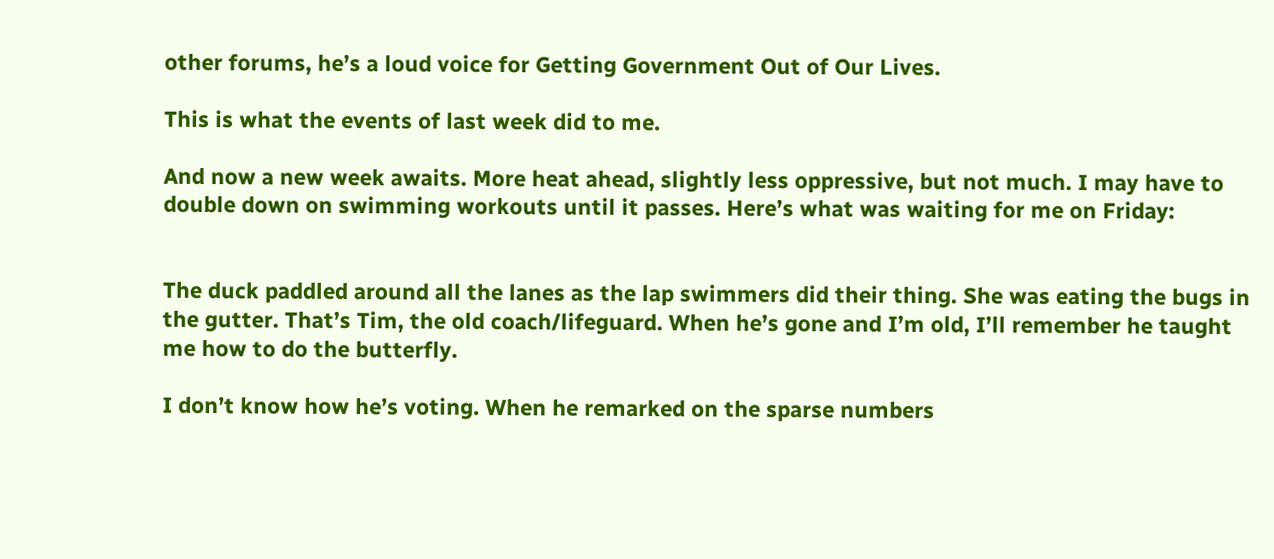other forums, he’s a loud voice for Getting Government Out of Our Lives.

This is what the events of last week did to me.

And now a new week awaits. More heat ahead, slightly less oppressive, but not much. I may have to double down on swimming workouts until it passes. Here’s what was waiting for me on Friday:


The duck paddled around all the lanes as the lap swimmers did their thing. She was eating the bugs in the gutter. That’s Tim, the old coach/lifeguard. When he’s gone and I’m old, I’ll remember he taught me how to do the butterfly.

I don’t know how he’s voting. When he remarked on the sparse numbers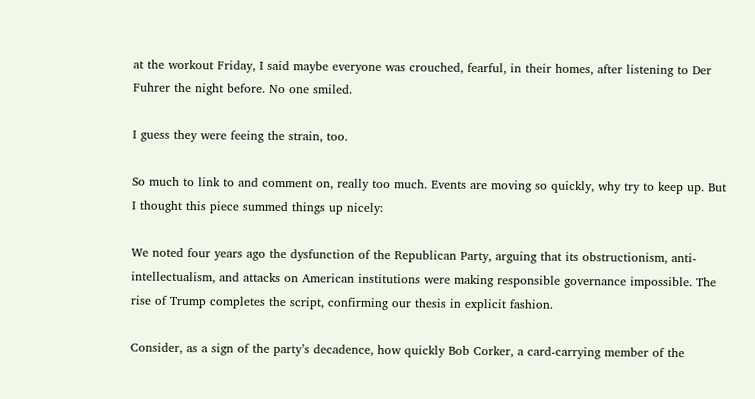at the workout Friday, I said maybe everyone was crouched, fearful, in their homes, after listening to Der Fuhrer the night before. No one smiled.

I guess they were feeing the strain, too.

So much to link to and comment on, really too much. Events are moving so quickly, why try to keep up. But I thought this piece summed things up nicely:

We noted four years ago the dysfunction of the Republican Party, arguing that its obstructionism, anti-intellectualism, and attacks on American institutions were making responsible governance impossible. The rise of Trump completes the script, confirming our thesis in explicit fashion.

Consider, as a sign of the party’s decadence, how quickly Bob Corker, a card-carrying member of the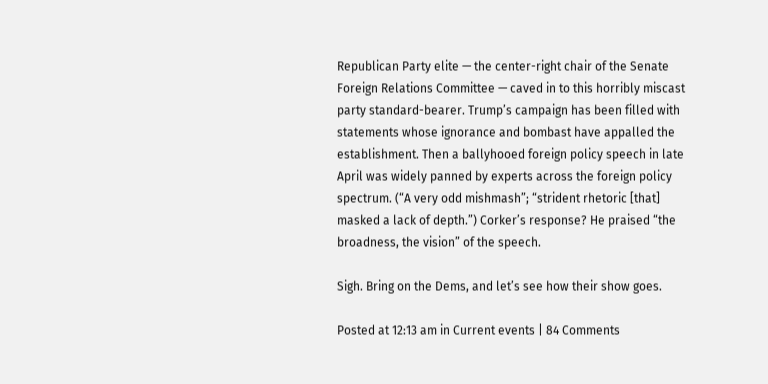Republican Party elite — the center-right chair of the Senate Foreign Relations Committee — caved in to this horribly miscast party standard-bearer. Trump’s campaign has been filled with statements whose ignorance and bombast have appalled the establishment. Then a ballyhooed foreign policy speech in late April was widely panned by experts across the foreign policy spectrum. (“A very odd mishmash”; “strident rhetoric [that] masked a lack of depth.”) Corker’s response? He praised “the broadness, the vision” of the speech.

Sigh. Bring on the Dems, and let’s see how their show goes.

Posted at 12:13 am in Current events | 84 Comments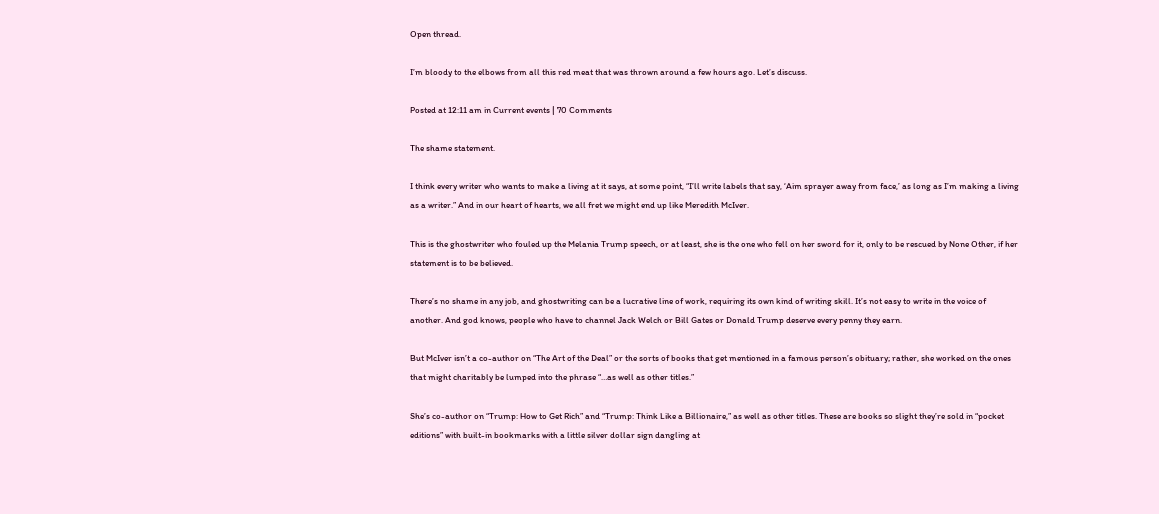Open thread.

I’m bloody to the elbows from all this red meat that was thrown around a few hours ago. Let’s discuss.

Posted at 12:11 am in Current events | 70 Comments

The shame statement.

I think every writer who wants to make a living at it says, at some point, “I’ll write labels that say, ‘Aim sprayer away from face,’ as long as I’m making a living as a writer.” And in our heart of hearts, we all fret we might end up like Meredith McIver.

This is the ghostwriter who fouled up the Melania Trump speech, or at least, she is the one who fell on her sword for it, only to be rescued by None Other, if her statement is to be believed.

There’s no shame in any job, and ghostwriting can be a lucrative line of work, requiring its own kind of writing skill. It’s not easy to write in the voice of another. And god knows, people who have to channel Jack Welch or Bill Gates or Donald Trump deserve every penny they earn.

But McIver isn’t a co-author on “The Art of the Deal” or the sorts of books that get mentioned in a famous person’s obituary; rather, she worked on the ones that might charitably be lumped into the phrase “…as well as other titles.”

She’s co-author on “Trump: How to Get Rich” and “Trump: Think Like a Billionaire,” as well as other titles. These are books so slight they’re sold in “pocket editions” with built-in bookmarks with a little silver dollar sign dangling at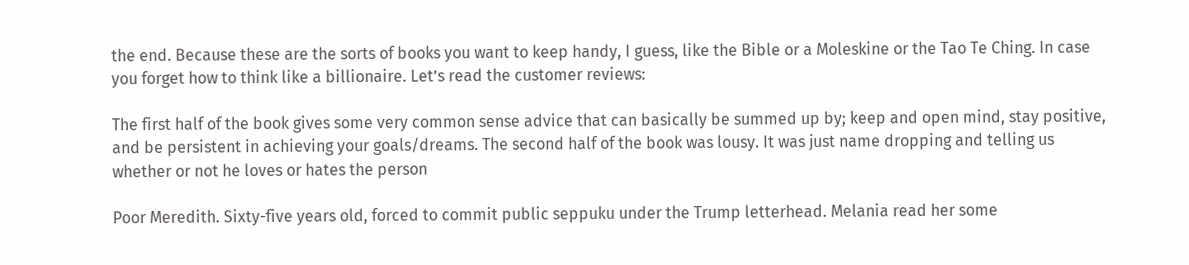the end. Because these are the sorts of books you want to keep handy, I guess, like the Bible or a Moleskine or the Tao Te Ching. In case you forget how to think like a billionaire. Let’s read the customer reviews:

The first half of the book gives some very common sense advice that can basically be summed up by; keep and open mind, stay positive, and be persistent in achieving your goals/dreams. The second half of the book was lousy. It was just name dropping and telling us whether or not he loves or hates the person

Poor Meredith. Sixty-five years old, forced to commit public seppuku under the Trump letterhead. Melania read her some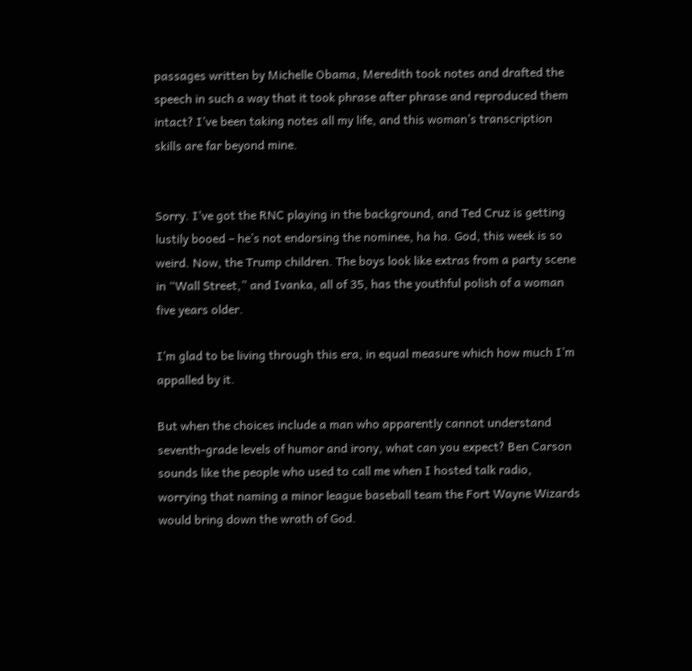passages written by Michelle Obama, Meredith took notes and drafted the speech in such a way that it took phrase after phrase and reproduced them intact? I’ve been taking notes all my life, and this woman’s transcription skills are far beyond mine.


Sorry. I’ve got the RNC playing in the background, and Ted Cruz is getting lustily booed – he’s not endorsing the nominee, ha ha. God, this week is so weird. Now, the Trump children. The boys look like extras from a party scene in “Wall Street,” and Ivanka, all of 35, has the youthful polish of a woman five years older.

I’m glad to be living through this era, in equal measure which how much I’m appalled by it.

But when the choices include a man who apparently cannot understand seventh-grade levels of humor and irony, what can you expect? Ben Carson sounds like the people who used to call me when I hosted talk radio, worrying that naming a minor league baseball team the Fort Wayne Wizards would bring down the wrath of God.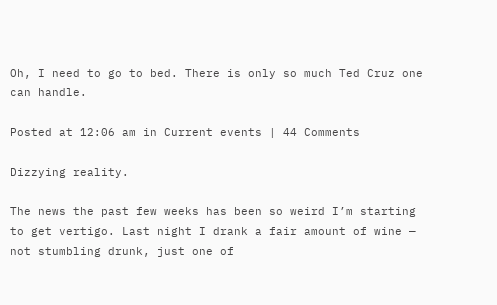Oh, I need to go to bed. There is only so much Ted Cruz one can handle.

Posted at 12:06 am in Current events | 44 Comments

Dizzying reality.

The news the past few weeks has been so weird I’m starting to get vertigo. Last night I drank a fair amount of wine — not stumbling drunk, just one of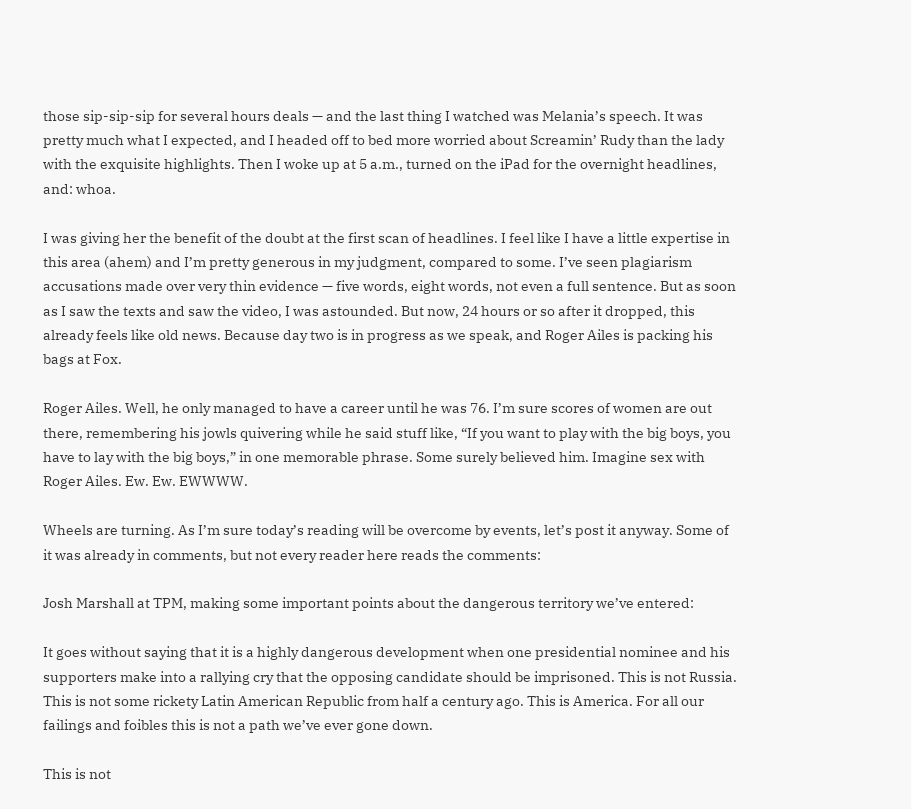those sip-sip-sip for several hours deals — and the last thing I watched was Melania’s speech. It was pretty much what I expected, and I headed off to bed more worried about Screamin’ Rudy than the lady with the exquisite highlights. Then I woke up at 5 a.m., turned on the iPad for the overnight headlines, and: whoa.

I was giving her the benefit of the doubt at the first scan of headlines. I feel like I have a little expertise in this area (ahem) and I’m pretty generous in my judgment, compared to some. I’ve seen plagiarism accusations made over very thin evidence — five words, eight words, not even a full sentence. But as soon as I saw the texts and saw the video, I was astounded. But now, 24 hours or so after it dropped, this already feels like old news. Because day two is in progress as we speak, and Roger Ailes is packing his bags at Fox.

Roger Ailes. Well, he only managed to have a career until he was 76. I’m sure scores of women are out there, remembering his jowls quivering while he said stuff like, “If you want to play with the big boys, you have to lay with the big boys,” in one memorable phrase. Some surely believed him. Imagine sex with Roger Ailes. Ew. Ew. EWWWW.

Wheels are turning. As I’m sure today’s reading will be overcome by events, let’s post it anyway. Some of it was already in comments, but not every reader here reads the comments:

Josh Marshall at TPM, making some important points about the dangerous territory we’ve entered:

It goes without saying that it is a highly dangerous development when one presidential nominee and his supporters make into a rallying cry that the opposing candidate should be imprisoned. This is not Russia. This is not some rickety Latin American Republic from half a century ago. This is America. For all our failings and foibles this is not a path we’ve ever gone down.

This is not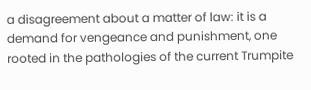a disagreement about a matter of law: it is a demand for vengeance and punishment, one rooted in the pathologies of the current Trumpite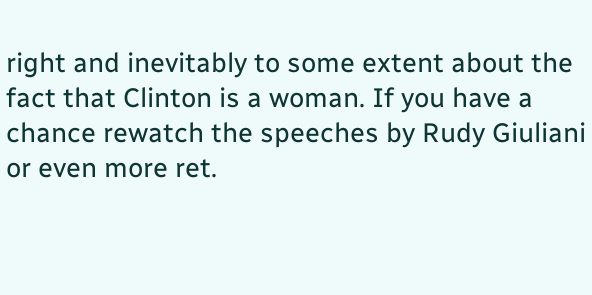right and inevitably to some extent about the fact that Clinton is a woman. If you have a chance rewatch the speeches by Rudy Giuliani or even more ret.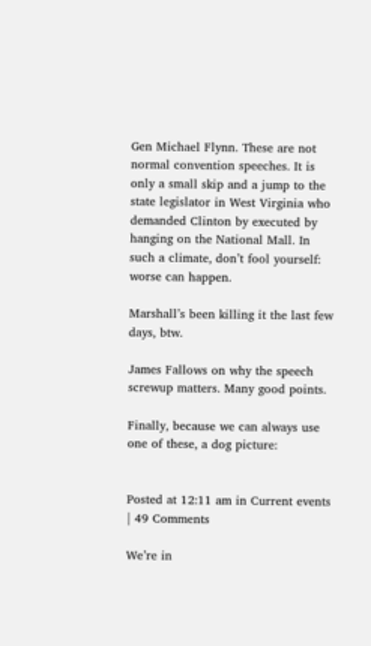Gen Michael Flynn. These are not normal convention speeches. It is only a small skip and a jump to the state legislator in West Virginia who demanded Clinton by executed by hanging on the National Mall. In such a climate, don’t fool yourself: worse can happen.

Marshall’s been killing it the last few days, btw.

James Fallows on why the speech screwup matters. Many good points.

Finally, because we can always use one of these, a dog picture:


Posted at 12:11 am in Current events | 49 Comments

We’re in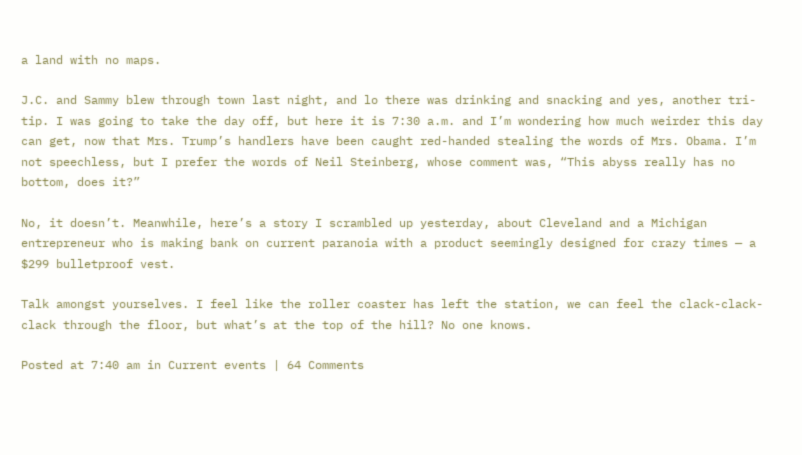a land with no maps.

J.C. and Sammy blew through town last night, and lo there was drinking and snacking and yes, another tri-tip. I was going to take the day off, but here it is 7:30 a.m. and I’m wondering how much weirder this day can get, now that Mrs. Trump’s handlers have been caught red-handed stealing the words of Mrs. Obama. I’m not speechless, but I prefer the words of Neil Steinberg, whose comment was, “This abyss really has no bottom, does it?”

No, it doesn’t. Meanwhile, here’s a story I scrambled up yesterday, about Cleveland and a Michigan entrepreneur who is making bank on current paranoia with a product seemingly designed for crazy times — a $299 bulletproof vest.

Talk amongst yourselves. I feel like the roller coaster has left the station, we can feel the clack-clack-clack through the floor, but what’s at the top of the hill? No one knows.

Posted at 7:40 am in Current events | 64 Comments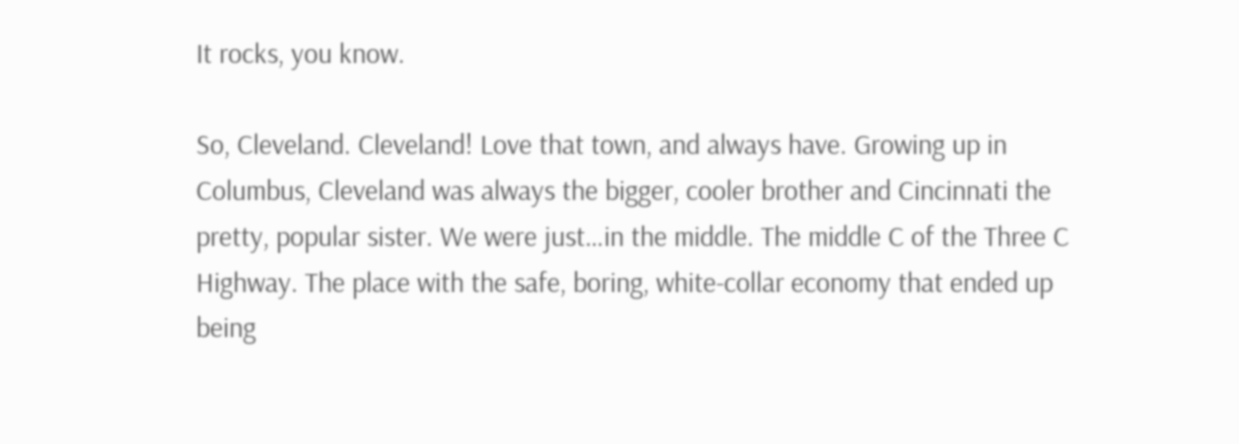It rocks, you know.

So, Cleveland. Cleveland! Love that town, and always have. Growing up in Columbus, Cleveland was always the bigger, cooler brother and Cincinnati the pretty, popular sister. We were just…in the middle. The middle C of the Three C Highway. The place with the safe, boring, white-collar economy that ended up being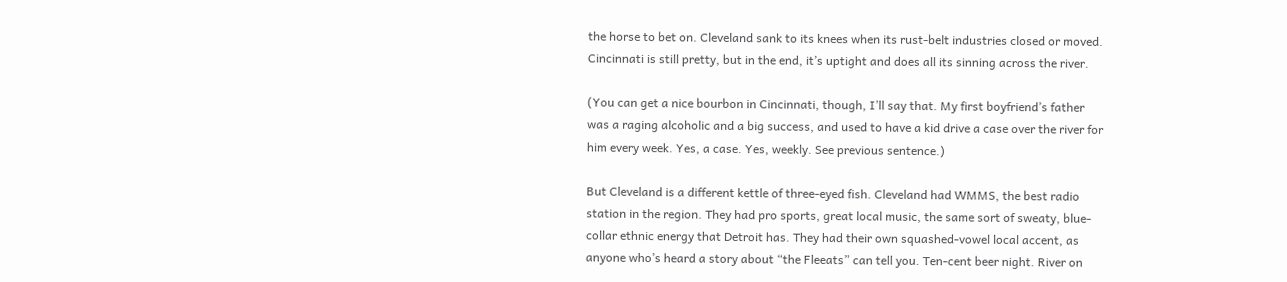the horse to bet on. Cleveland sank to its knees when its rust-belt industries closed or moved. Cincinnati is still pretty, but in the end, it’s uptight and does all its sinning across the river.

(You can get a nice bourbon in Cincinnati, though, I’ll say that. My first boyfriend’s father was a raging alcoholic and a big success, and used to have a kid drive a case over the river for him every week. Yes, a case. Yes, weekly. See previous sentence.)

But Cleveland is a different kettle of three-eyed fish. Cleveland had WMMS, the best radio station in the region. They had pro sports, great local music, the same sort of sweaty, blue-collar ethnic energy that Detroit has. They had their own squashed-vowel local accent, as anyone who’s heard a story about “the Fleeats” can tell you. Ten-cent beer night. River on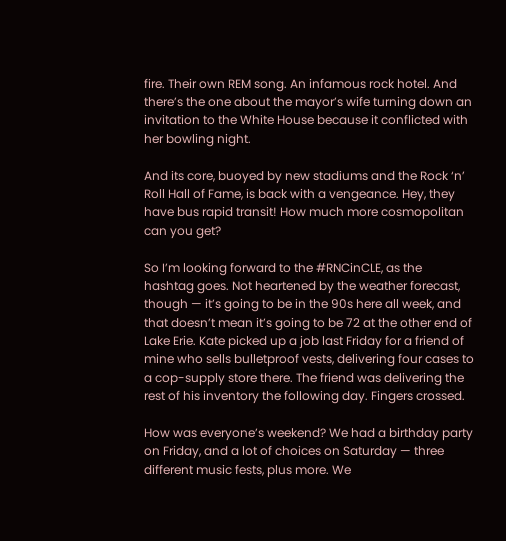fire. Their own REM song. An infamous rock hotel. And there’s the one about the mayor’s wife turning down an invitation to the White House because it conflicted with her bowling night.

And its core, buoyed by new stadiums and the Rock ‘n’ Roll Hall of Fame, is back with a vengeance. Hey, they have bus rapid transit! How much more cosmopolitan can you get?

So I’m looking forward to the #RNCinCLE, as the hashtag goes. Not heartened by the weather forecast, though — it’s going to be in the 90s here all week, and that doesn’t mean it’s going to be 72 at the other end of Lake Erie. Kate picked up a job last Friday for a friend of mine who sells bulletproof vests, delivering four cases to a cop-supply store there. The friend was delivering the rest of his inventory the following day. Fingers crossed.

How was everyone’s weekend? We had a birthday party on Friday, and a lot of choices on Saturday — three different music fests, plus more. We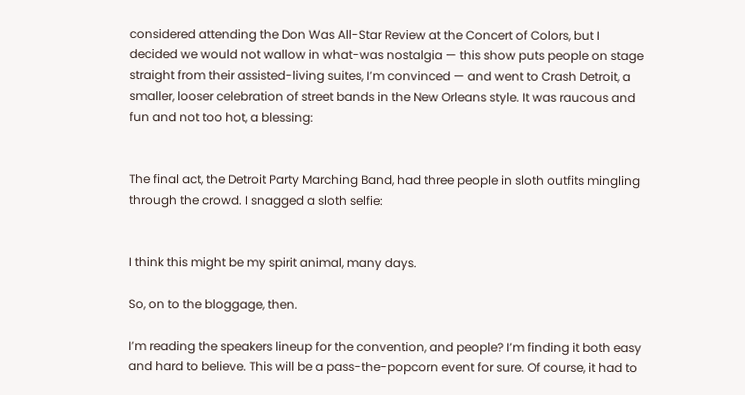considered attending the Don Was All-Star Review at the Concert of Colors, but I decided we would not wallow in what-was nostalgia — this show puts people on stage straight from their assisted-living suites, I’m convinced — and went to Crash Detroit, a smaller, looser celebration of street bands in the New Orleans style. It was raucous and fun and not too hot, a blessing:


The final act, the Detroit Party Marching Band, had three people in sloth outfits mingling through the crowd. I snagged a sloth selfie:


I think this might be my spirit animal, many days.

So, on to the bloggage, then.

I’m reading the speakers lineup for the convention, and people? I’m finding it both easy and hard to believe. This will be a pass-the-popcorn event for sure. Of course, it had to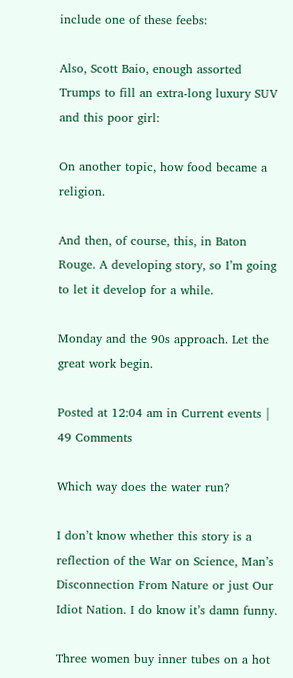include one of these feebs:

Also, Scott Baio, enough assorted Trumps to fill an extra-long luxury SUV and this poor girl:

On another topic, how food became a religion.

And then, of course, this, in Baton Rouge. A developing story, so I’m going to let it develop for a while.

Monday and the 90s approach. Let the great work begin.

Posted at 12:04 am in Current events | 49 Comments

Which way does the water run?

I don’t know whether this story is a reflection of the War on Science, Man’s Disconnection From Nature or just Our Idiot Nation. I do know it’s damn funny.

Three women buy inner tubes on a hot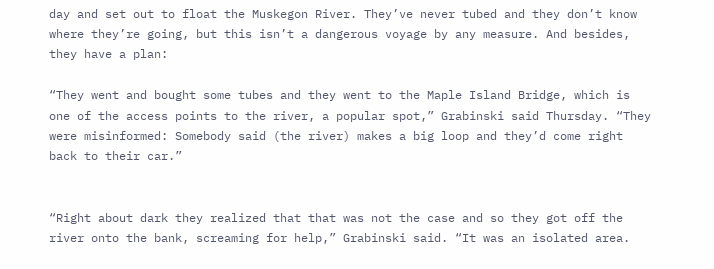day and set out to float the Muskegon River. They’ve never tubed and they don’t know where they’re going, but this isn’t a dangerous voyage by any measure. And besides, they have a plan:

“They went and bought some tubes and they went to the Maple Island Bridge, which is one of the access points to the river, a popular spot,” Grabinski said Thursday. “They were misinformed: Somebody said (the river) makes a big loop and they’d come right back to their car.”


“Right about dark they realized that that was not the case and so they got off the river onto the bank, screaming for help,” Grabinski said. “It was an isolated area.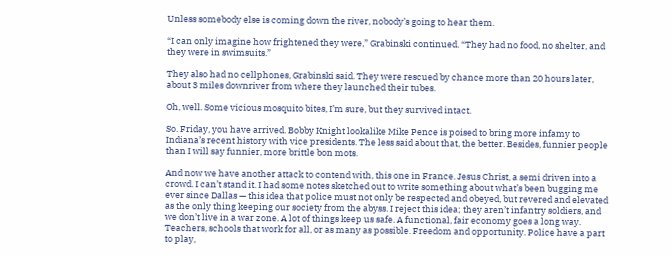Unless somebody else is coming down the river, nobody’s going to hear them.

“I can only imagine how frightened they were,” Grabinski continued. “They had no food, no shelter, and they were in swimsuits.”

They also had no cellphones, Grabinski said. They were rescued by chance more than 20 hours later, about 3 miles downriver from where they launched their tubes.

Oh, well. Some vicious mosquito bites, I’m sure, but they survived intact.

So. Friday, you have arrived. Bobby Knight lookalike Mike Pence is poised to bring more infamy to Indiana’s recent history with vice presidents. The less said about that, the better. Besides, funnier people than I will say funnier, more brittle bon mots.

And now we have another attack to contend with, this one in France. Jesus Christ, a semi driven into a crowd. I can’t stand it. I had some notes sketched out to write something about what’s been bugging me ever since Dallas — this idea that police must not only be respected and obeyed, but revered and elevated as the only thing keeping our society from the abyss. I reject this idea; they aren’t infantry soldiers, and we don’t live in a war zone. A lot of things keep us safe. A functional, fair economy goes a long way. Teachers, schools that work for all, or as many as possible. Freedom and opportunity. Police have a part to play,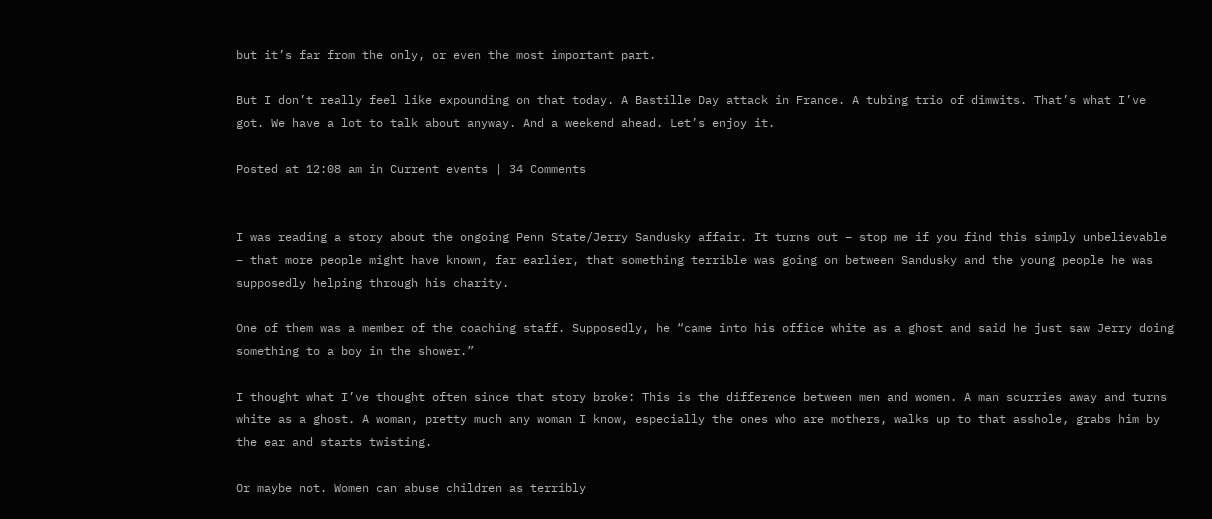but it’s far from the only, or even the most important part.

But I don’t really feel like expounding on that today. A Bastille Day attack in France. A tubing trio of dimwits. That’s what I’ve got. We have a lot to talk about anyway. And a weekend ahead. Let’s enjoy it.

Posted at 12:08 am in Current events | 34 Comments


I was reading a story about the ongoing Penn State/Jerry Sandusky affair. It turns out – stop me if you find this simply unbelievable – that more people might have known, far earlier, that something terrible was going on between Sandusky and the young people he was supposedly helping through his charity.

One of them was a member of the coaching staff. Supposedly, he “came into his office white as a ghost and said he just saw Jerry doing something to a boy in the shower.”

I thought what I’ve thought often since that story broke: This is the difference between men and women. A man scurries away and turns white as a ghost. A woman, pretty much any woman I know, especially the ones who are mothers, walks up to that asshole, grabs him by the ear and starts twisting.

Or maybe not. Women can abuse children as terribly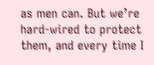as men can. But we’re hard-wired to protect them, and every time I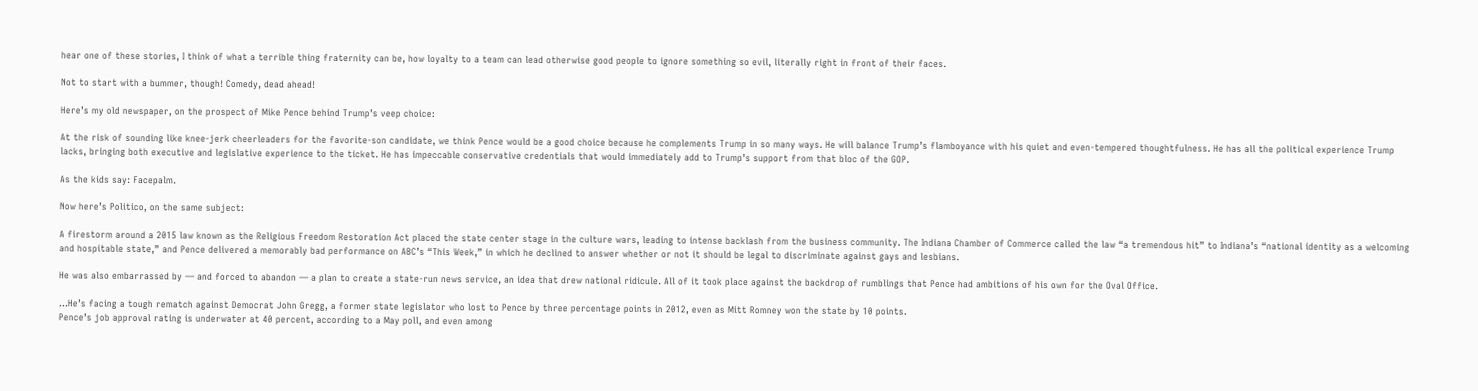hear one of these stories, I think of what a terrible thing fraternity can be, how loyalty to a team can lead otherwise good people to ignore something so evil, literally right in front of their faces.

Not to start with a bummer, though! Comedy, dead ahead!

Here’s my old newspaper, on the prospect of Mike Pence behind Trump’s veep choice:

At the risk of sounding like knee-jerk cheerleaders for the favorite-son candidate, we think Pence would be a good choice because he complements Trump in so many ways. He will balance Trump’s flamboyance with his quiet and even-tempered thoughtfulness. He has all the political experience Trump lacks, bringing both executive and legislative experience to the ticket. He has impeccable conservative credentials that would immediately add to Trump’s support from that bloc of the GOP.

As the kids say: Facepalm.

Now here’s Politico, on the same subject:

A firestorm around a 2015 law known as the Religious Freedom Restoration Act placed the state center stage in the culture wars, leading to intense backlash from the business community. The Indiana Chamber of Commerce called the law “a tremendous hit” to Indiana’s “national identity as a welcoming and hospitable state,” and Pence delivered a memorably bad performance on ABC’s “This Week,” in which he declined to answer whether or not it should be legal to discriminate against gays and lesbians.

He was also embarrassed by — and forced to abandon — a plan to create a state-run news service, an idea that drew national ridicule. All of it took place against the backdrop of rumblings that Pence had ambitions of his own for the Oval Office.

…He’s facing a tough rematch against Democrat John Gregg, a former state legislator who lost to Pence by three percentage points in 2012, even as Mitt Romney won the state by 10 points.
Pence’s job approval rating is underwater at 40 percent, according to a May poll, and even among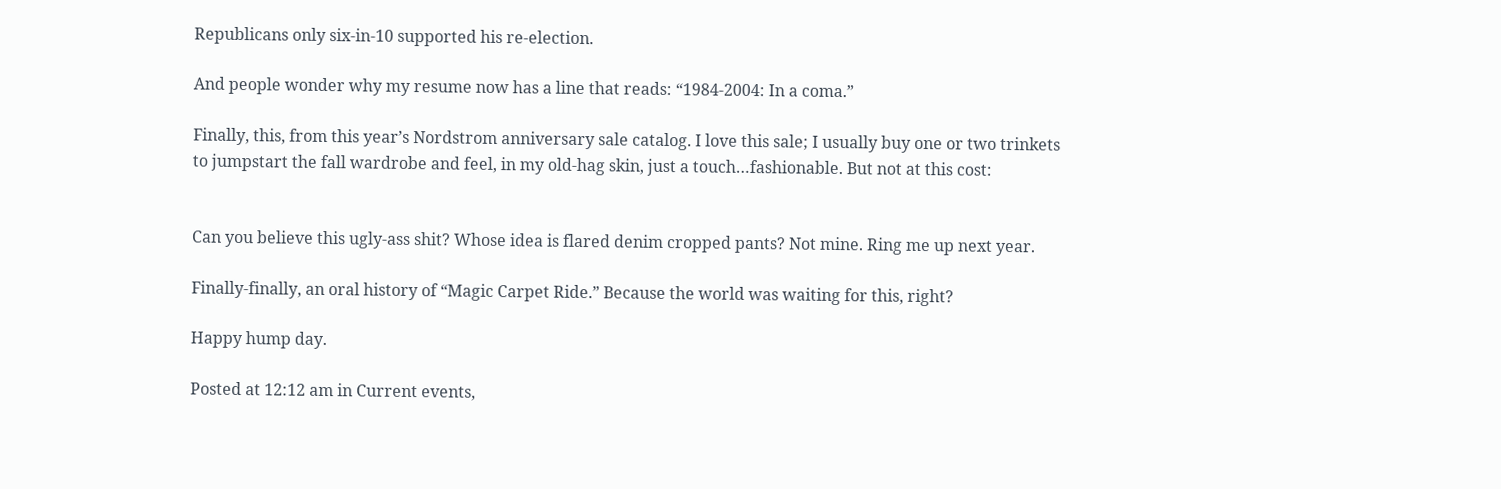Republicans only six-in-10 supported his re-election.

And people wonder why my resume now has a line that reads: “1984-2004: In a coma.”

Finally, this, from this year’s Nordstrom anniversary sale catalog. I love this sale; I usually buy one or two trinkets to jumpstart the fall wardrobe and feel, in my old-hag skin, just a touch…fashionable. But not at this cost:


Can you believe this ugly-ass shit? Whose idea is flared denim cropped pants? Not mine. Ring me up next year.

Finally-finally, an oral history of “Magic Carpet Ride.” Because the world was waiting for this, right?

Happy hump day.

Posted at 12:12 am in Current events,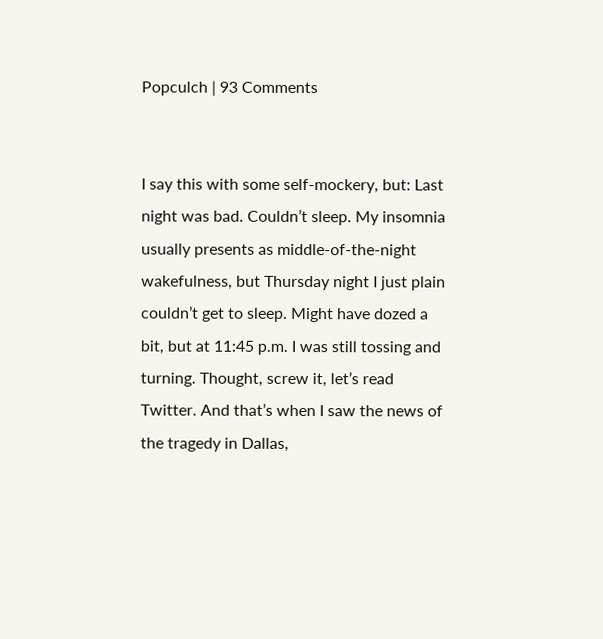Popculch | 93 Comments


I say this with some self-mockery, but: Last night was bad. Couldn’t sleep. My insomnia usually presents as middle-of-the-night wakefulness, but Thursday night I just plain couldn’t get to sleep. Might have dozed a bit, but at 11:45 p.m. I was still tossing and turning. Thought, screw it, let’s read Twitter. And that’s when I saw the news of the tragedy in Dallas,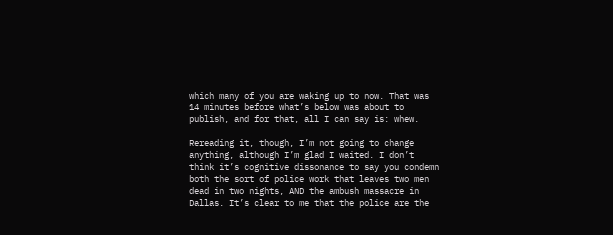which many of you are waking up to now. That was 14 minutes before what’s below was about to publish, and for that, all I can say is: whew.

Rereading it, though, I’m not going to change anything, although I’m glad I waited. I don’t think it’s cognitive dissonance to say you condemn both the sort of police work that leaves two men dead in two nights, AND the ambush massacre in Dallas. It’s clear to me that the police are the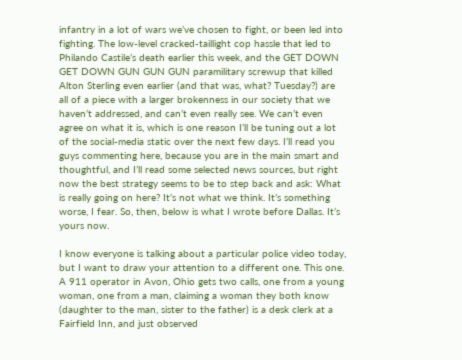infantry in a lot of wars we’ve chosen to fight, or been led into fighting. The low-level cracked-taillight cop hassle that led to Philando Castile’s death earlier this week, and the GET DOWN GET DOWN GUN GUN GUN paramilitary screwup that killed Alton Sterling even earlier (and that was, what? Tuesday?) are all of a piece with a larger brokenness in our society that we haven’t addressed, and can’t even really see. We can’t even agree on what it is, which is one reason I’ll be tuning out a lot of the social-media static over the next few days. I’ll read you guys commenting here, because you are in the main smart and thoughtful, and I’ll read some selected news sources, but right now the best strategy seems to be to step back and ask: What is really going on here? It’s not what we think. It’s something worse, I fear. So, then, below is what I wrote before Dallas. It’s yours now.

I know everyone is talking about a particular police video today, but I want to draw your attention to a different one. This one. A 911 operator in Avon, Ohio gets two calls, one from a young woman, one from a man, claiming a woman they both know (daughter to the man, sister to the father) is a desk clerk at a Fairfield Inn, and just observed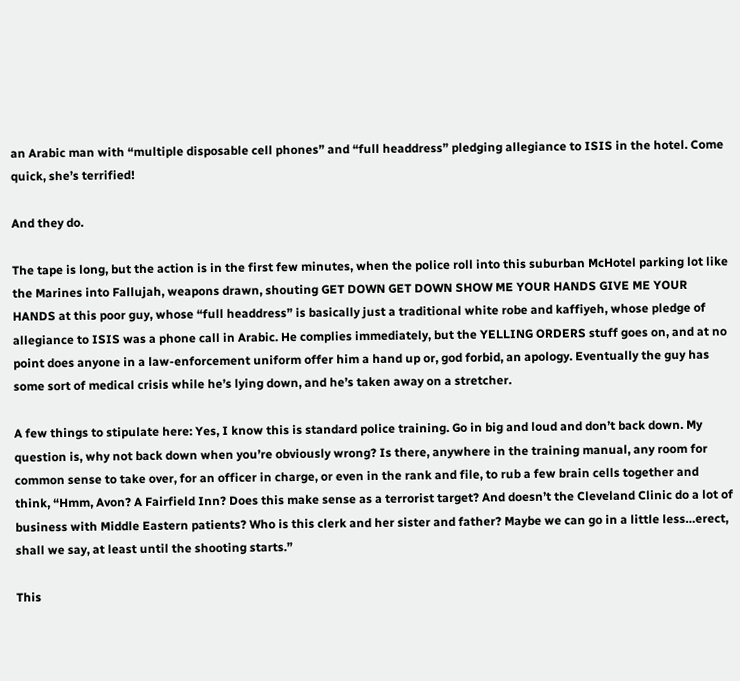an Arabic man with “multiple disposable cell phones” and “full headdress” pledging allegiance to ISIS in the hotel. Come quick, she’s terrified!

And they do.

The tape is long, but the action is in the first few minutes, when the police roll into this suburban McHotel parking lot like the Marines into Fallujah, weapons drawn, shouting GET DOWN GET DOWN SHOW ME YOUR HANDS GIVE ME YOUR HANDS at this poor guy, whose “full headdress” is basically just a traditional white robe and kaffiyeh, whose pledge of allegiance to ISIS was a phone call in Arabic. He complies immediately, but the YELLING ORDERS stuff goes on, and at no point does anyone in a law-enforcement uniform offer him a hand up or, god forbid, an apology. Eventually the guy has some sort of medical crisis while he’s lying down, and he’s taken away on a stretcher.

A few things to stipulate here: Yes, I know this is standard police training. Go in big and loud and don’t back down. My question is, why not back down when you’re obviously wrong? Is there, anywhere in the training manual, any room for common sense to take over, for an officer in charge, or even in the rank and file, to rub a few brain cells together and think, “Hmm, Avon? A Fairfield Inn? Does this make sense as a terrorist target? And doesn’t the Cleveland Clinic do a lot of business with Middle Eastern patients? Who is this clerk and her sister and father? Maybe we can go in a little less…erect, shall we say, at least until the shooting starts.”

This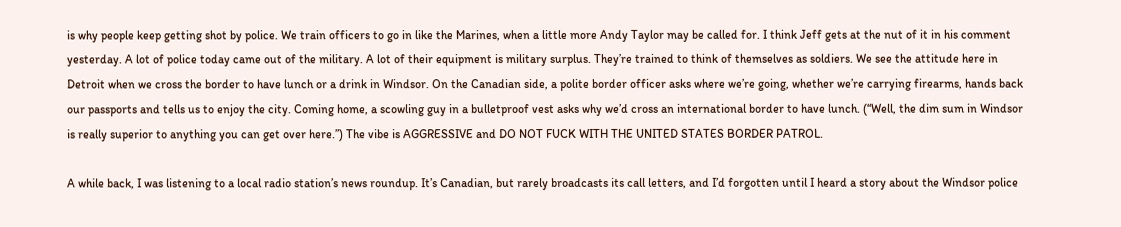is why people keep getting shot by police. We train officers to go in like the Marines, when a little more Andy Taylor may be called for. I think Jeff gets at the nut of it in his comment yesterday. A lot of police today came out of the military. A lot of their equipment is military surplus. They’re trained to think of themselves as soldiers. We see the attitude here in Detroit when we cross the border to have lunch or a drink in Windsor. On the Canadian side, a polite border officer asks where we’re going, whether we’re carrying firearms, hands back our passports and tells us to enjoy the city. Coming home, a scowling guy in a bulletproof vest asks why we’d cross an international border to have lunch. (“Well, the dim sum in Windsor is really superior to anything you can get over here.”) The vibe is AGGRESSIVE and DO NOT FUCK WITH THE UNITED STATES BORDER PATROL.

A while back, I was listening to a local radio station’s news roundup. It’s Canadian, but rarely broadcasts its call letters, and I’d forgotten until I heard a story about the Windsor police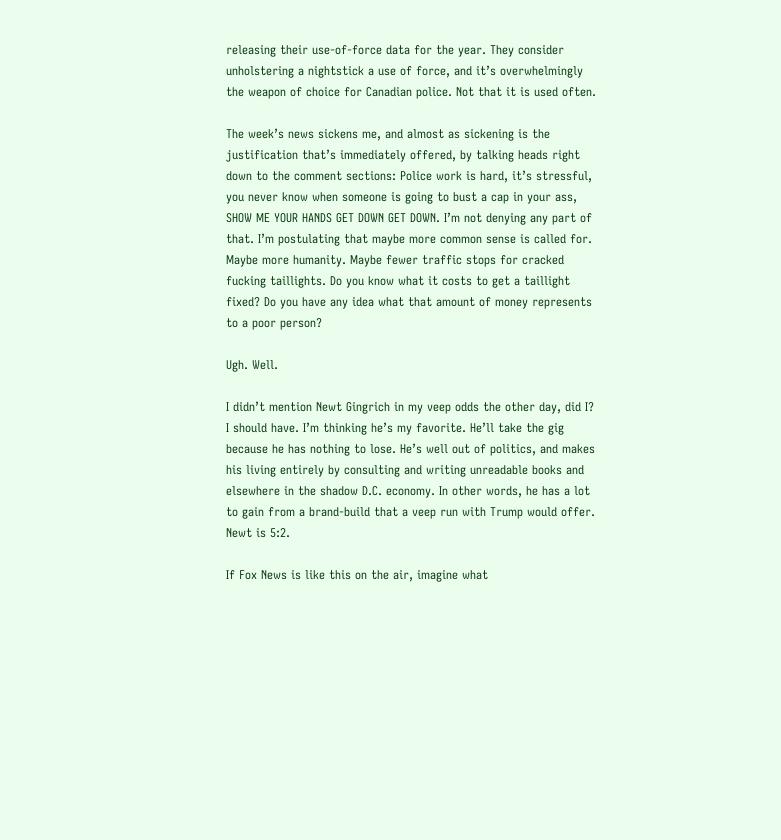releasing their use-of-force data for the year. They consider unholstering a nightstick a use of force, and it’s overwhelmingly the weapon of choice for Canadian police. Not that it is used often.

The week’s news sickens me, and almost as sickening is the justification that’s immediately offered, by talking heads right down to the comment sections: Police work is hard, it’s stressful, you never know when someone is going to bust a cap in your ass, SHOW ME YOUR HANDS GET DOWN GET DOWN. I’m not denying any part of that. I’m postulating that maybe more common sense is called for. Maybe more humanity. Maybe fewer traffic stops for cracked fucking taillights. Do you know what it costs to get a taillight fixed? Do you have any idea what that amount of money represents to a poor person?

Ugh. Well.

I didn’t mention Newt Gingrich in my veep odds the other day, did I? I should have. I’m thinking he’s my favorite. He’ll take the gig because he has nothing to lose. He’s well out of politics, and makes his living entirely by consulting and writing unreadable books and elsewhere in the shadow D.C. economy. In other words, he has a lot to gain from a brand-build that a veep run with Trump would offer. Newt is 5:2.

If Fox News is like this on the air, imagine what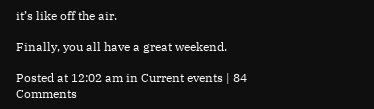it’s like off the air.

Finally, you all have a great weekend.

Posted at 12:02 am in Current events | 84 Comments